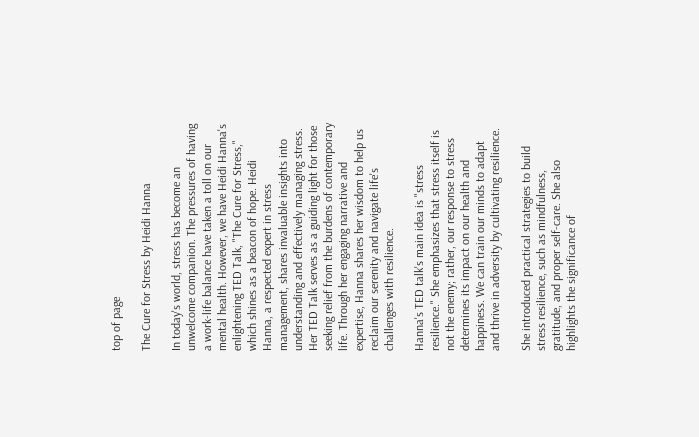top of page

The Cure for Stress by Heidi Hanna

In today's world, stress has become an unwelcome companion. The pressures of having a work-life balance have taken a toll on our mental health. However, we have Heidi Hanna's enlightening TED Talk, "The Cure for Stress," which shines as a beacon of hope. Heidi Hanna, a respected expert in stress management, shares invaluable insights into understanding and effectively managing stress. Her TED Talk serves as a guiding light for those seeking relief from the burdens of contemporary life. Through her engaging narrative and expertise, Hanna shares her wisdom to help us reclaim our serenity and navigate life's challenges with resilience.

Hanna's TED talk's main idea is "stress resilience." She emphasizes that stress itself is not the enemy; rather, our response to stress determines its impact on our health and happiness. We can train our minds to adapt and thrive in adversity by cultivating resilience.

She introduced practical strategies to build stress resilience, such as mindfulness, gratitude, and proper self-care. She also highlights the significance of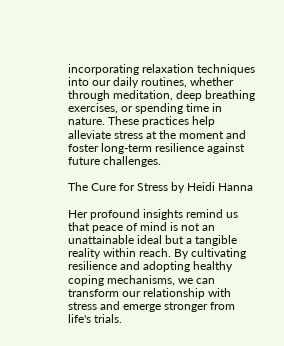incorporating relaxation techniques into our daily routines, whether through meditation, deep breathing exercises, or spending time in nature. These practices help alleviate stress at the moment and foster long-term resilience against future challenges.

The Cure for Stress by Heidi Hanna

Her profound insights remind us that peace of mind is not an unattainable ideal but a tangible reality within reach. By cultivating resilience and adopting healthy coping mechanisms, we can transform our relationship with stress and emerge stronger from life's trials.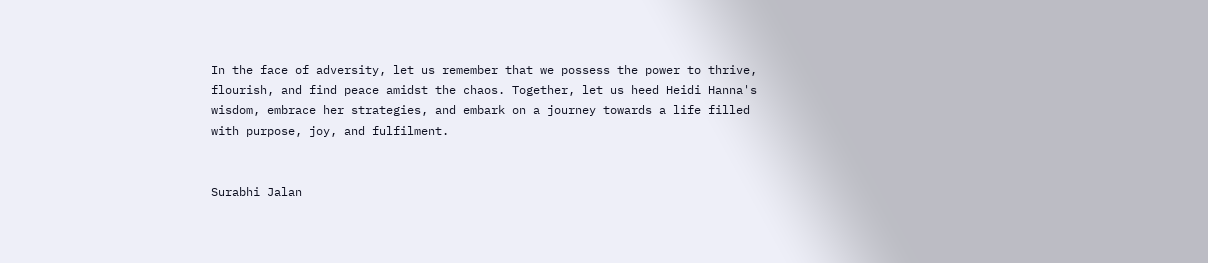In the face of adversity, let us remember that we possess the power to thrive, flourish, and find peace amidst the chaos. Together, let us heed Heidi Hanna's wisdom, embrace her strategies, and embark on a journey towards a life filled with purpose, joy, and fulfilment.


Surabhi Jalan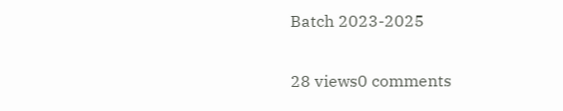Batch 2023-2025

28 views0 comments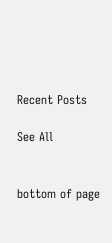Recent Posts

See All


bottom of page